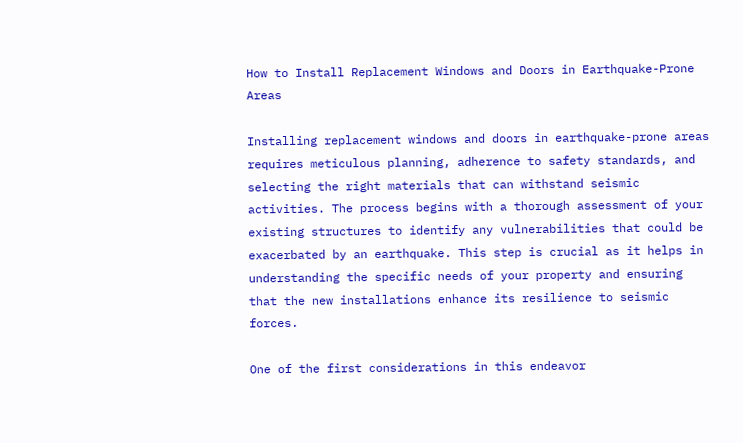How to Install Replacement Windows and Doors in Earthquake-Prone Areas

Installing replacement windows and doors in earthquake-prone areas requires meticulous planning, adherence to safety standards, and selecting the right materials that can withstand seismic activities. The process begins with a thorough assessment of your existing structures to identify any vulnerabilities that could be exacerbated by an earthquake. This step is crucial as it helps in understanding the specific needs of your property and ensuring that the new installations enhance its resilience to seismic forces.

One of the first considerations in this endeavor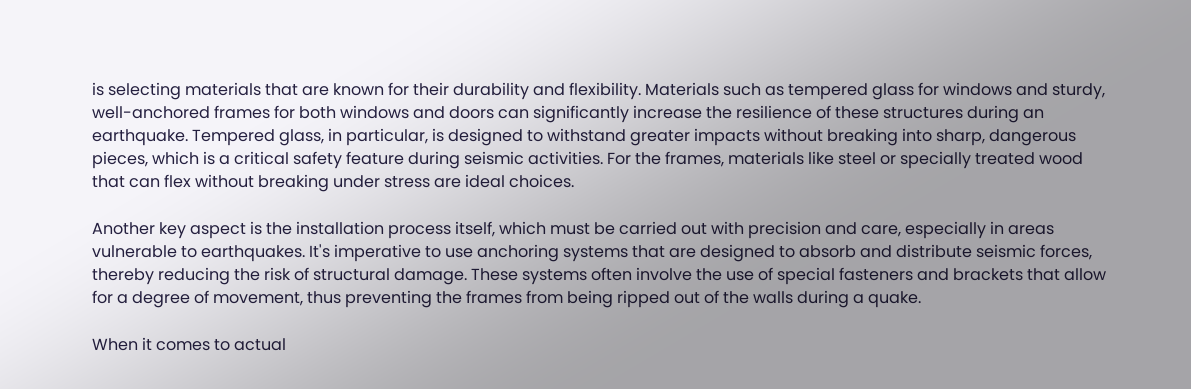is selecting materials that are known for their durability and flexibility. Materials such as tempered glass for windows and sturdy, well-anchored frames for both windows and doors can significantly increase the resilience of these structures during an earthquake. Tempered glass, in particular, is designed to withstand greater impacts without breaking into sharp, dangerous pieces, which is a critical safety feature during seismic activities. For the frames, materials like steel or specially treated wood that can flex without breaking under stress are ideal choices.

Another key aspect is the installation process itself, which must be carried out with precision and care, especially in areas vulnerable to earthquakes. It's imperative to use anchoring systems that are designed to absorb and distribute seismic forces, thereby reducing the risk of structural damage. These systems often involve the use of special fasteners and brackets that allow for a degree of movement, thus preventing the frames from being ripped out of the walls during a quake.

When it comes to actual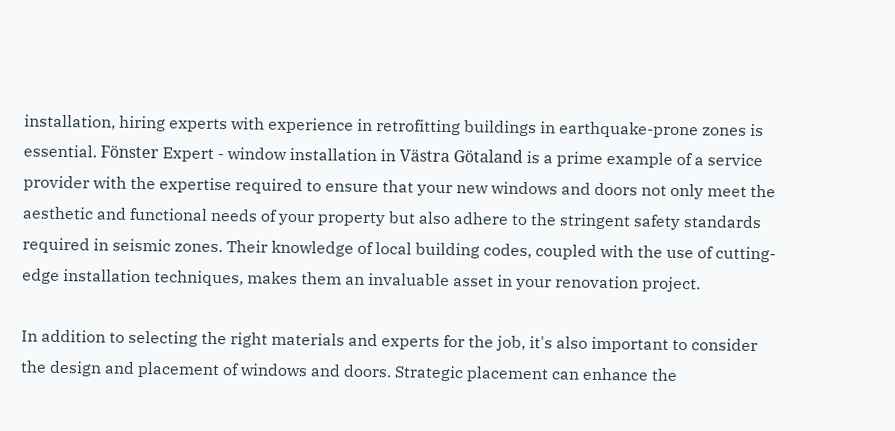installation, hiring experts with experience in retrofitting buildings in earthquake-prone zones is essential. Fönster Expert - window installation in Västra Götaland is a prime example of a service provider with the expertise required to ensure that your new windows and doors not only meet the aesthetic and functional needs of your property but also adhere to the stringent safety standards required in seismic zones. Their knowledge of local building codes, coupled with the use of cutting-edge installation techniques, makes them an invaluable asset in your renovation project.

In addition to selecting the right materials and experts for the job, it's also important to consider the design and placement of windows and doors. Strategic placement can enhance the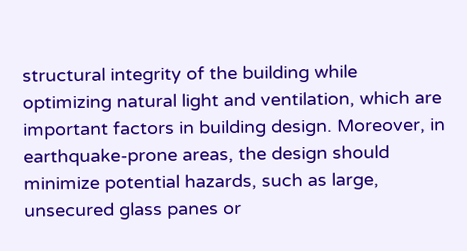structural integrity of the building while optimizing natural light and ventilation, which are important factors in building design. Moreover, in earthquake-prone areas, the design should minimize potential hazards, such as large, unsecured glass panes or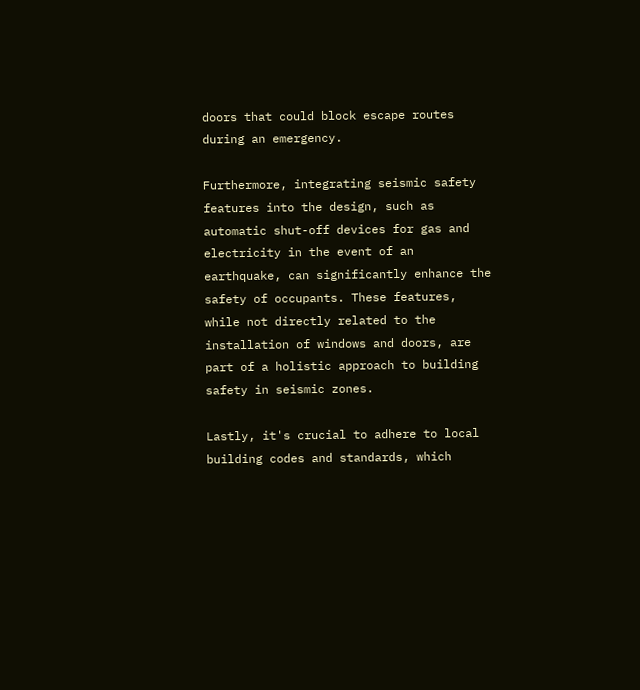doors that could block escape routes during an emergency.

Furthermore, integrating seismic safety features into the design, such as automatic shut-off devices for gas and electricity in the event of an earthquake, can significantly enhance the safety of occupants. These features, while not directly related to the installation of windows and doors, are part of a holistic approach to building safety in seismic zones.

Lastly, it's crucial to adhere to local building codes and standards, which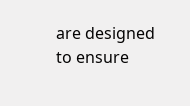are designed to ensure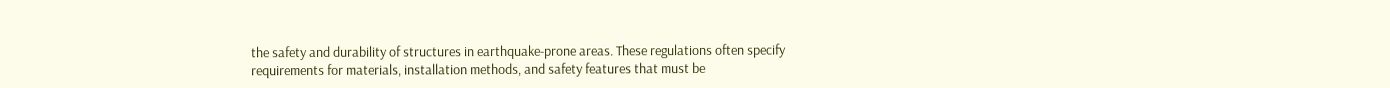the safety and durability of structures in earthquake-prone areas. These regulations often specify requirements for materials, installation methods, and safety features that must be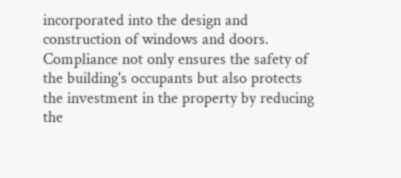incorporated into the design and construction of windows and doors. Compliance not only ensures the safety of the building's occupants but also protects the investment in the property by reducing the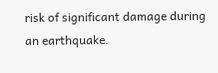risk of significant damage during an earthquake.